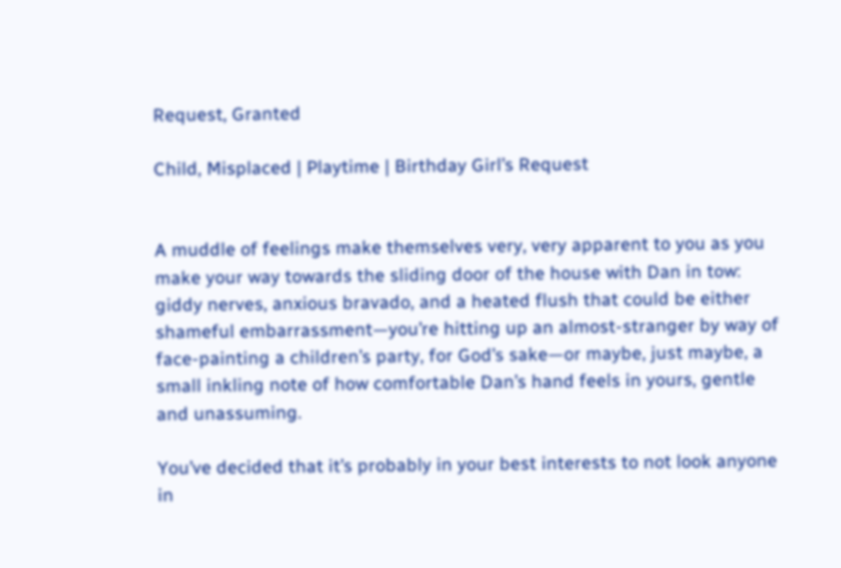Request, Granted

Child, Misplaced | Playtime | Birthday Girl’s Request


A muddle of feelings make themselves very, very apparent to you as you make your way towards the sliding door of the house with Dan in tow: giddy nerves, anxious bravado, and a heated flush that could be either shameful embarrassment—you’re hitting up an almost-stranger by way of face-painting a children’s party, for God’s sake—or maybe, just maybe, a small inkling note of how comfortable Dan’s hand feels in yours, gentle and unassuming.

You’ve decided that it’s probably in your best interests to not look anyone in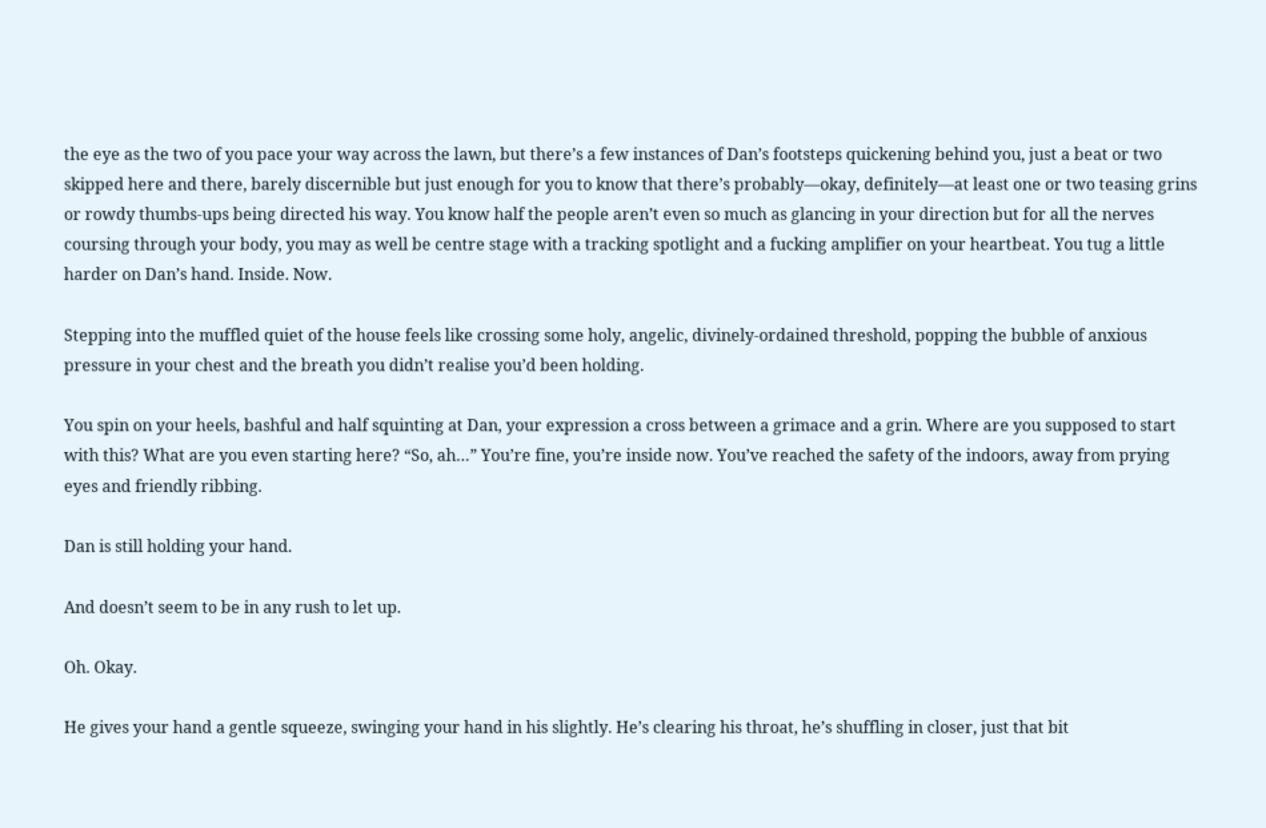the eye as the two of you pace your way across the lawn, but there’s a few instances of Dan’s footsteps quickening behind you, just a beat or two skipped here and there, barely discernible but just enough for you to know that there’s probably—okay, definitely—at least one or two teasing grins or rowdy thumbs-ups being directed his way. You know half the people aren’t even so much as glancing in your direction but for all the nerves coursing through your body, you may as well be centre stage with a tracking spotlight and a fucking amplifier on your heartbeat. You tug a little harder on Dan’s hand. Inside. Now.

Stepping into the muffled quiet of the house feels like crossing some holy, angelic, divinely-ordained threshold, popping the bubble of anxious pressure in your chest and the breath you didn’t realise you’d been holding.

You spin on your heels, bashful and half squinting at Dan, your expression a cross between a grimace and a grin. Where are you supposed to start with this? What are you even starting here? “So, ah…” You’re fine, you’re inside now. You’ve reached the safety of the indoors, away from prying eyes and friendly ribbing.

Dan is still holding your hand.

And doesn’t seem to be in any rush to let up.

Oh. Okay.

He gives your hand a gentle squeeze, swinging your hand in his slightly. He’s clearing his throat, he’s shuffling in closer, just that bit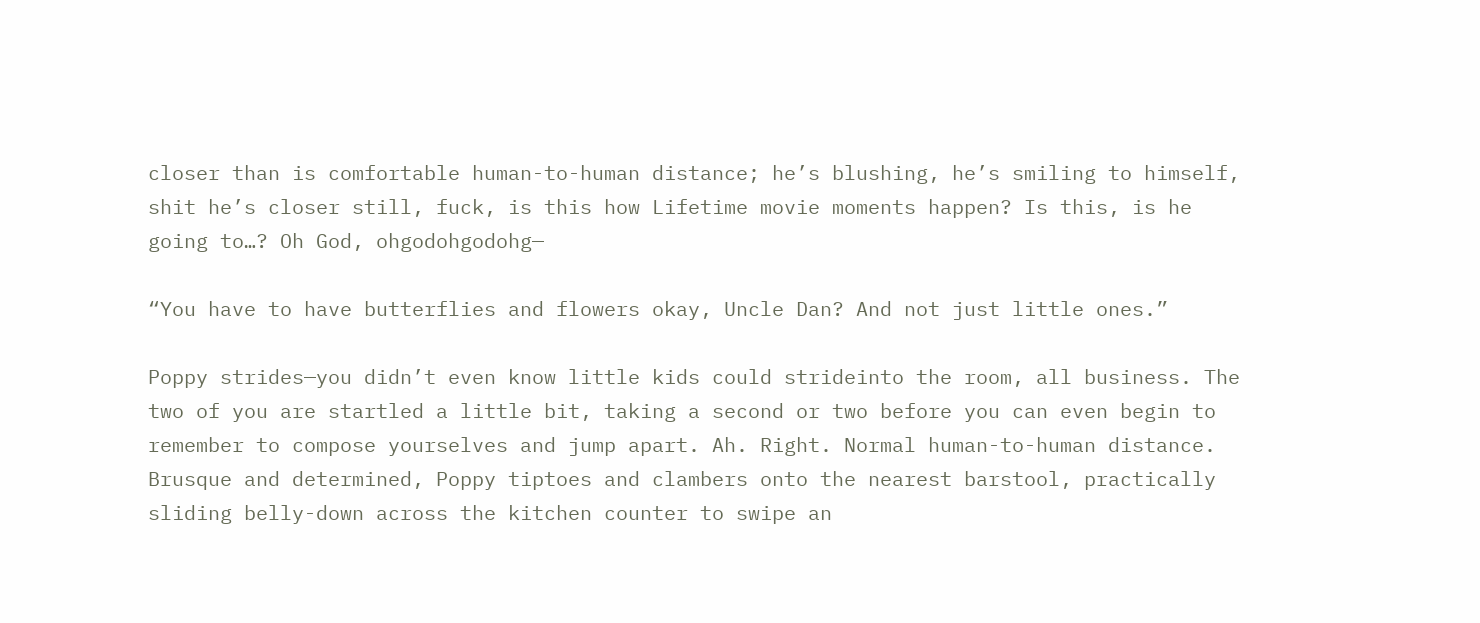closer than is comfortable human-to-human distance; he’s blushing, he’s smiling to himself, shit he’s closer still, fuck, is this how Lifetime movie moments happen? Is this, is he going to…? Oh God, ohgodohgodohg—

“You have to have butterflies and flowers okay, Uncle Dan? And not just little ones.”

Poppy strides—you didn’t even know little kids could strideinto the room, all business. The two of you are startled a little bit, taking a second or two before you can even begin to remember to compose yourselves and jump apart. Ah. Right. Normal human-to-human distance. Brusque and determined, Poppy tiptoes and clambers onto the nearest barstool, practically sliding belly-down across the kitchen counter to swipe an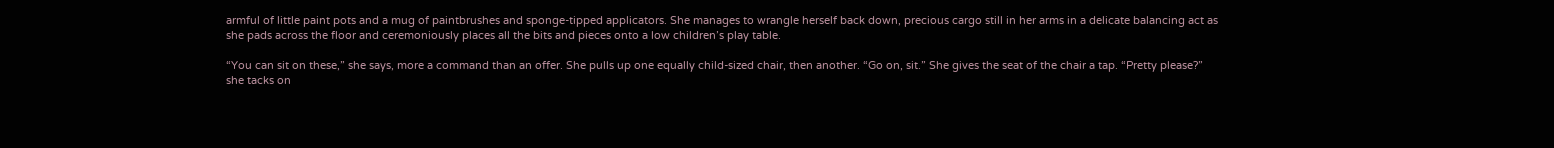armful of little paint pots and a mug of paintbrushes and sponge-tipped applicators. She manages to wrangle herself back down, precious cargo still in her arms in a delicate balancing act as she pads across the floor and ceremoniously places all the bits and pieces onto a low children’s play table.

“You can sit on these,” she says, more a command than an offer. She pulls up one equally child-sized chair, then another. “Go on, sit.” She gives the seat of the chair a tap. “Pretty please?” she tacks on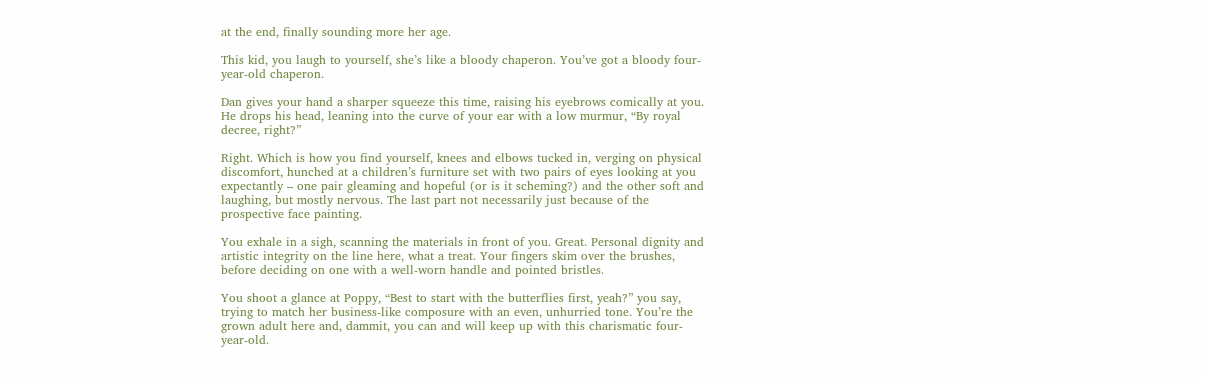at the end, finally sounding more her age.

This kid, you laugh to yourself, she’s like a bloody chaperon. You’ve got a bloody four-year-old chaperon.

Dan gives your hand a sharper squeeze this time, raising his eyebrows comically at you. He drops his head, leaning into the curve of your ear with a low murmur, “By royal decree, right?”

Right. Which is how you find yourself, knees and elbows tucked in, verging on physical discomfort, hunched at a children’s furniture set with two pairs of eyes looking at you expectantly – one pair gleaming and hopeful (or is it scheming?) and the other soft and laughing, but mostly nervous. The last part not necessarily just because of the prospective face painting.

You exhale in a sigh, scanning the materials in front of you. Great. Personal dignity and artistic integrity on the line here, what a treat. Your fingers skim over the brushes, before deciding on one with a well-worn handle and pointed bristles.

You shoot a glance at Poppy, “Best to start with the butterflies first, yeah?” you say, trying to match her business-like composure with an even, unhurried tone. You’re the grown adult here and, dammit, you can and will keep up with this charismatic four-year-old.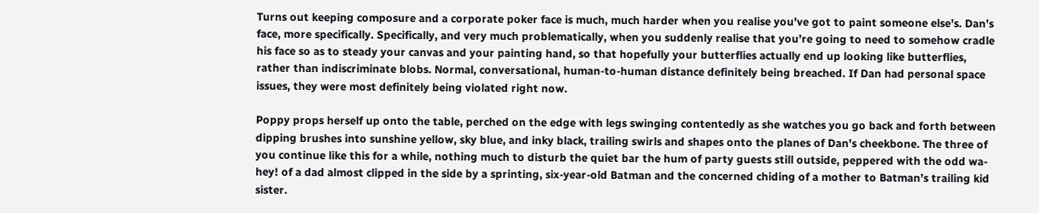Turns out keeping composure and a corporate poker face is much, much harder when you realise you’ve got to paint someone else’s. Dan’s face, more specifically. Specifically, and very much problematically, when you suddenly realise that you’re going to need to somehow cradle his face so as to steady your canvas and your painting hand, so that hopefully your butterflies actually end up looking like butterflies, rather than indiscriminate blobs. Normal, conversational, human-to-human distance definitely being breached. If Dan had personal space issues, they were most definitely being violated right now.

Poppy props herself up onto the table, perched on the edge with legs swinging contentedly as she watches you go back and forth between dipping brushes into sunshine yellow, sky blue, and inky black, trailing swirls and shapes onto the planes of Dan’s cheekbone. The three of you continue like this for a while, nothing much to disturb the quiet bar the hum of party guests still outside, peppered with the odd wa-hey! of a dad almost clipped in the side by a sprinting, six-year-old Batman and the concerned chiding of a mother to Batman’s trailing kid sister.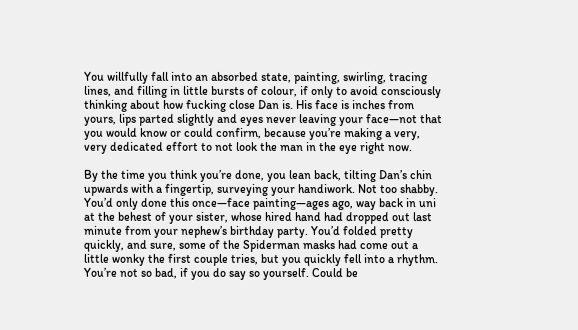You willfully fall into an absorbed state, painting, swirling, tracing lines, and filling in little bursts of colour, if only to avoid consciously thinking about how fucking close Dan is. His face is inches from yours, lips parted slightly and eyes never leaving your face—not that you would know or could confirm, because you’re making a very, very dedicated effort to not look the man in the eye right now.

By the time you think you’re done, you lean back, tilting Dan’s chin upwards with a fingertip, surveying your handiwork. Not too shabby. You’d only done this once—face painting—ages ago, way back in uni at the behest of your sister, whose hired hand had dropped out last minute from your nephew’s birthday party. You’d folded pretty quickly, and sure, some of the Spiderman masks had come out a little wonky the first couple tries, but you quickly fell into a rhythm. You’re not so bad, if you do say so yourself. Could be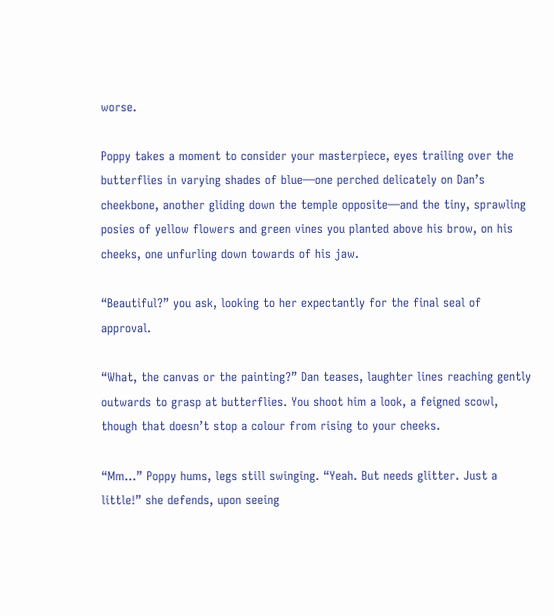worse.

Poppy takes a moment to consider your masterpiece, eyes trailing over the butterflies in varying shades of blue—one perched delicately on Dan’s cheekbone, another gliding down the temple opposite—and the tiny, sprawling posies of yellow flowers and green vines you planted above his brow, on his cheeks, one unfurling down towards of his jaw.

“Beautiful?” you ask, looking to her expectantly for the final seal of approval.

“What, the canvas or the painting?” Dan teases, laughter lines reaching gently outwards to grasp at butterflies. You shoot him a look, a feigned scowl, though that doesn’t stop a colour from rising to your cheeks.

“Mm…” Poppy hums, legs still swinging. “Yeah. But needs glitter. Just a little!” she defends, upon seeing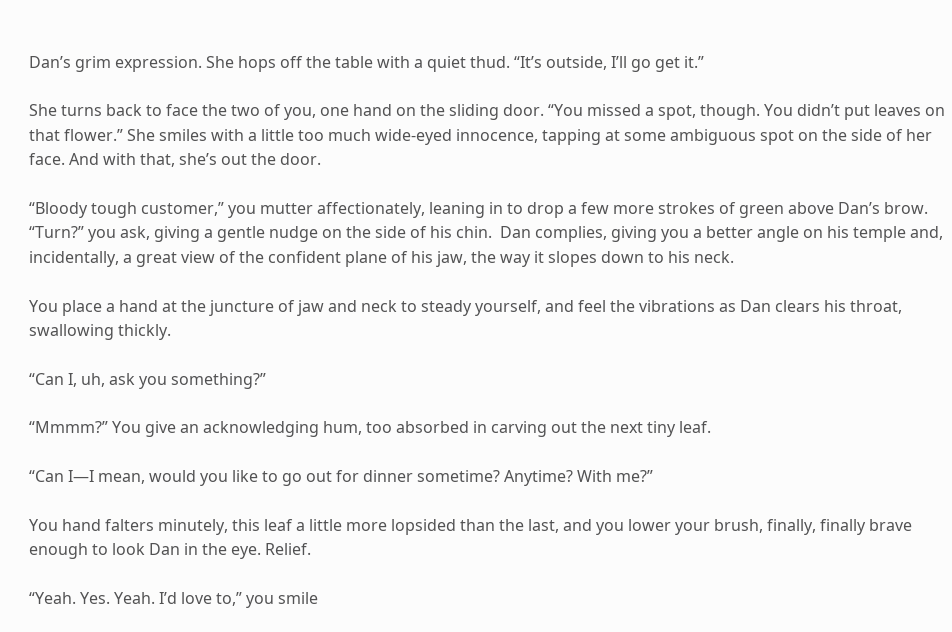Dan’s grim expression. She hops off the table with a quiet thud. “It’s outside, I’ll go get it.”

She turns back to face the two of you, one hand on the sliding door. “You missed a spot, though. You didn’t put leaves on that flower.” She smiles with a little too much wide-eyed innocence, tapping at some ambiguous spot on the side of her face. And with that, she’s out the door.

“Bloody tough customer,” you mutter affectionately, leaning in to drop a few more strokes of green above Dan’s brow. “Turn?” you ask, giving a gentle nudge on the side of his chin.  Dan complies, giving you a better angle on his temple and, incidentally, a great view of the confident plane of his jaw, the way it slopes down to his neck.

You place a hand at the juncture of jaw and neck to steady yourself, and feel the vibrations as Dan clears his throat, swallowing thickly.

“Can I, uh, ask you something?”

“Mmmm?” You give an acknowledging hum, too absorbed in carving out the next tiny leaf.

“Can I—I mean, would you like to go out for dinner sometime? Anytime? With me?”

You hand falters minutely, this leaf a little more lopsided than the last, and you lower your brush, finally, finally brave enough to look Dan in the eye. Relief.

“Yeah. Yes. Yeah. I’d love to,” you smile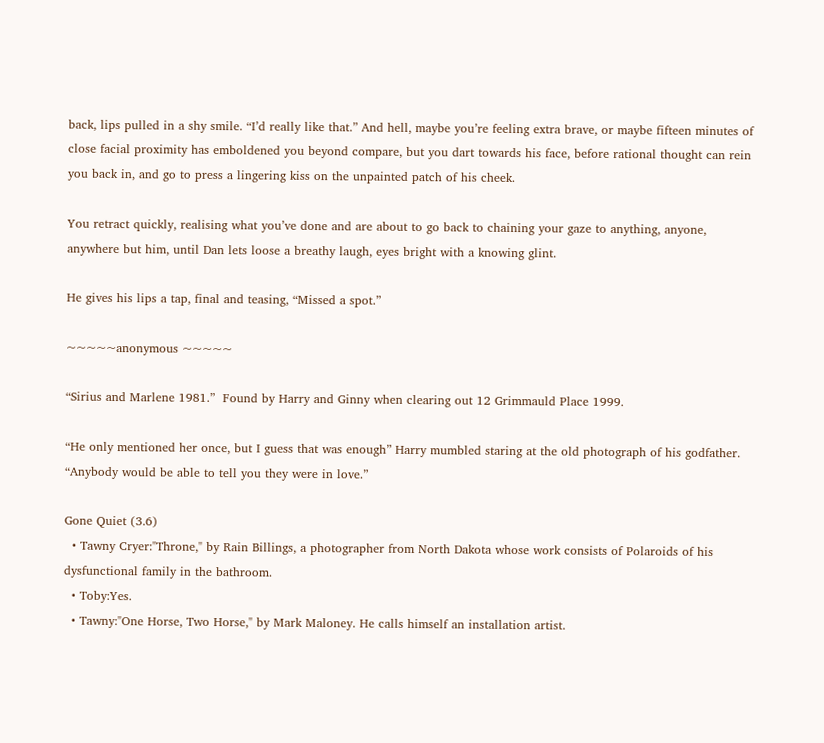back, lips pulled in a shy smile. “I’d really like that.” And hell, maybe you’re feeling extra brave, or maybe fifteen minutes of close facial proximity has emboldened you beyond compare, but you dart towards his face, before rational thought can rein you back in, and go to press a lingering kiss on the unpainted patch of his cheek.

You retract quickly, realising what you’ve done and are about to go back to chaining your gaze to anything, anyone, anywhere but him, until Dan lets loose a breathy laugh, eyes bright with a knowing glint.

He gives his lips a tap, final and teasing, “Missed a spot.”

~~~~~anonymous ~~~~~

“Sirius and Marlene 1981.”  Found by Harry and Ginny when clearing out 12 Grimmauld Place 1999.

“He only mentioned her once, but I guess that was enough” Harry mumbled staring at the old photograph of his godfather. “Anybody would be able to tell you they were in love.”

Gone Quiet (3.6)
  • Tawny Cryer:"Throne," by Rain Billings, a photographer from North Dakota whose work consists of Polaroids of his dysfunctional family in the bathroom.
  • Toby:Yes.
  • Tawny:"One Horse, Two Horse," by Mark Maloney. He calls himself an installation artist.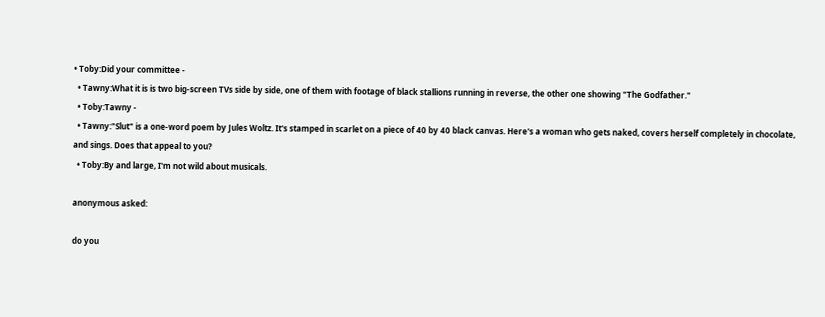• Toby:Did your committee -
  • Tawny:What it is is two big-screen TVs side by side, one of them with footage of black stallions running in reverse, the other one showing "The Godfather."
  • Toby:Tawny -
  • Tawny:"Slut" is a one-word poem by Jules Woltz. It's stamped in scarlet on a piece of 40 by 40 black canvas. Here's a woman who gets naked, covers herself completely in chocolate, and sings. Does that appeal to you?
  • Toby:By and large, I'm not wild about musicals.

anonymous asked:

do you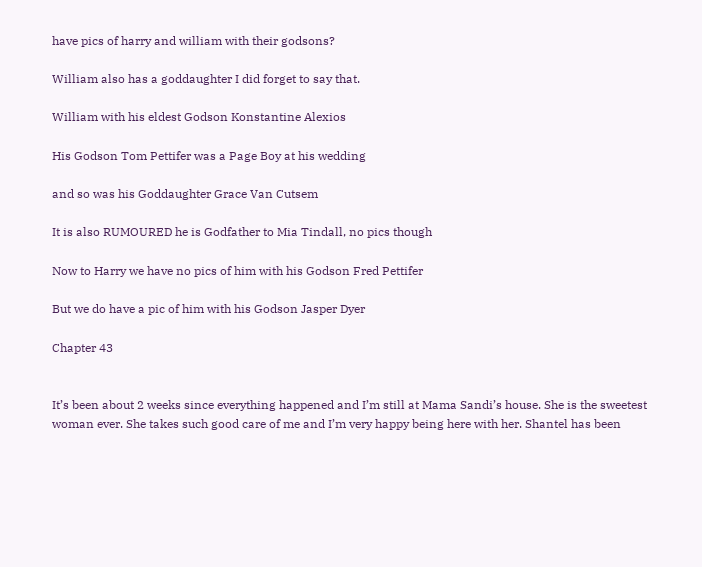have pics of harry and william with their godsons?

William also has a goddaughter I did forget to say that.

William with his eldest Godson Konstantine Alexios

His Godson Tom Pettifer was a Page Boy at his wedding

and so was his Goddaughter Grace Van Cutsem

It is also RUMOURED he is Godfather to Mia Tindall, no pics though

Now to Harry we have no pics of him with his Godson Fred Pettifer

But we do have a pic of him with his Godson Jasper Dyer

Chapter 43


It’s been about 2 weeks since everything happened and I’m still at Mama Sandi’s house. She is the sweetest woman ever. She takes such good care of me and I’m very happy being here with her. Shantel has been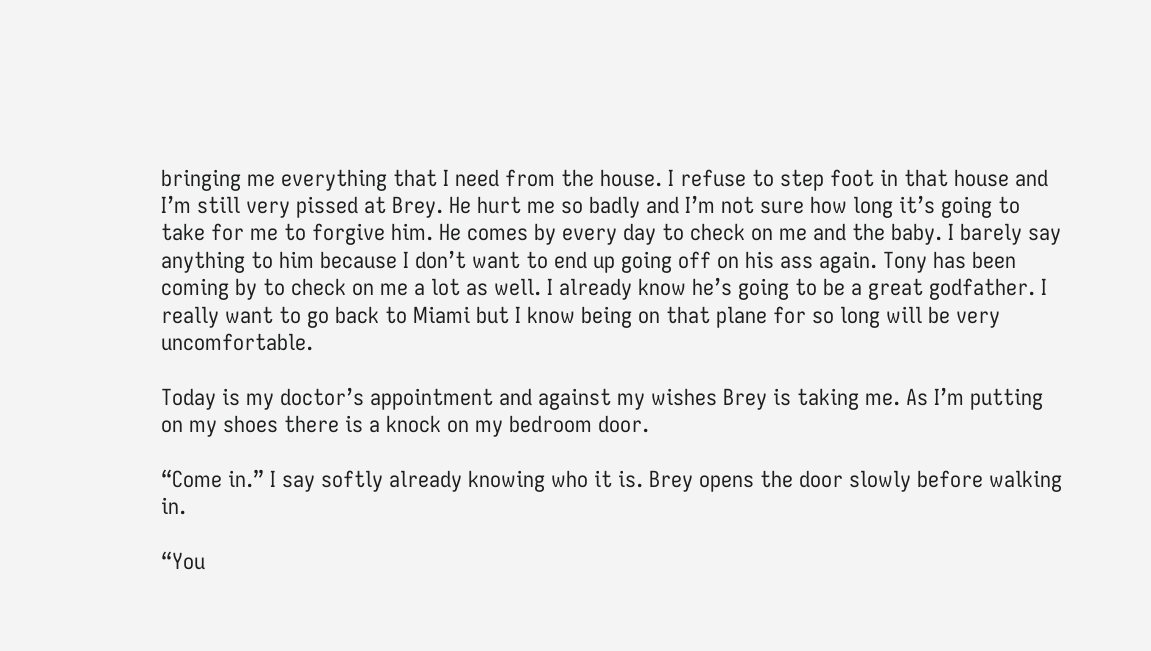bringing me everything that I need from the house. I refuse to step foot in that house and I’m still very pissed at Brey. He hurt me so badly and I’m not sure how long it’s going to take for me to forgive him. He comes by every day to check on me and the baby. I barely say anything to him because I don’t want to end up going off on his ass again. Tony has been coming by to check on me a lot as well. I already know he’s going to be a great godfather. I really want to go back to Miami but I know being on that plane for so long will be very uncomfortable.

Today is my doctor’s appointment and against my wishes Brey is taking me. As I’m putting on my shoes there is a knock on my bedroom door.

“Come in.” I say softly already knowing who it is. Brey opens the door slowly before walking in.

“You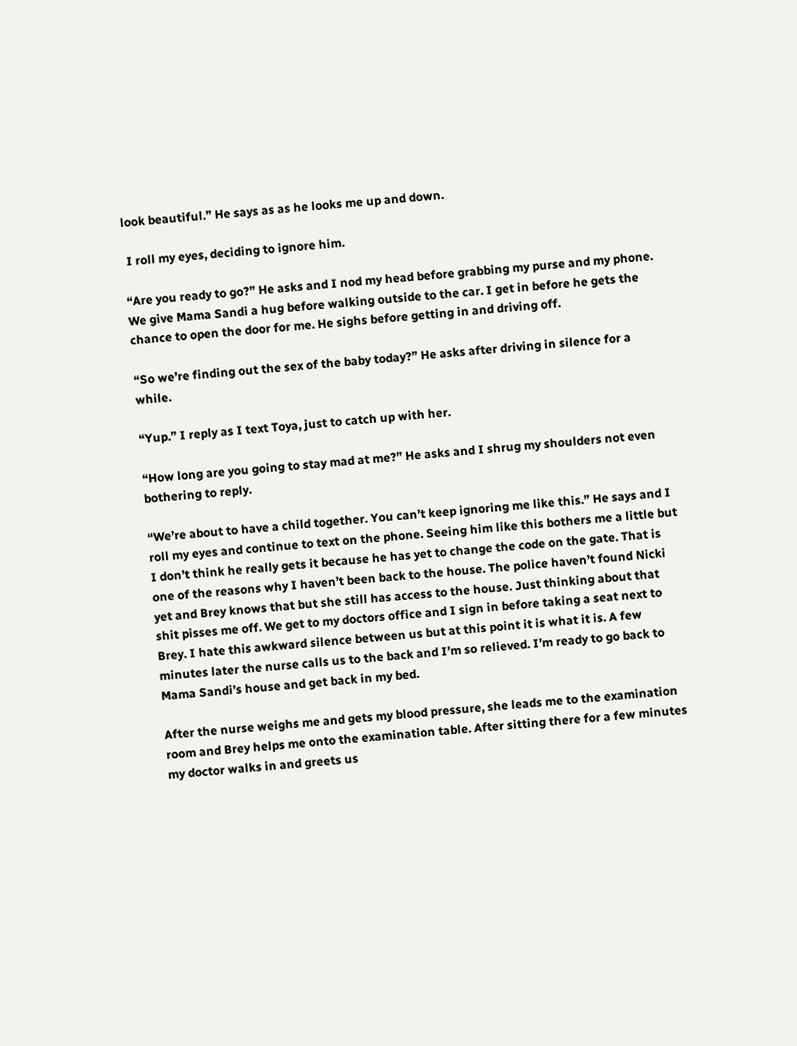look beautiful.” He says as as he looks me up and down.

 I roll my eyes, deciding to ignore him.

“Are you ready to go?” He asks and I nod my head before grabbing my purse and my phone. We give Mama Sandi a hug before walking outside to the car. I get in before he gets the chance to open the door for me. He sighs before getting in and driving off.

“So we’re finding out the sex of the baby today?” He asks after driving in silence for a while.

“Yup.” I reply as I text Toya, just to catch up with her.

“How long are you going to stay mad at me?” He asks and I shrug my shoulders not even bothering to reply.

“We’re about to have a child together. You can’t keep ignoring me like this.” He says and I roll my eyes and continue to text on the phone. Seeing him like this bothers me a little but I don’t think he really gets it because he has yet to change the code on the gate. That is one of the reasons why I haven’t been back to the house. The police haven’t found Nicki yet and Brey knows that but she still has access to the house. Just thinking about that shit pisses me off. We get to my doctors office and I sign in before taking a seat next to Brey. I hate this awkward silence between us but at this point it is what it is. A few minutes later the nurse calls us to the back and I’m so relieved. I’m ready to go back to Mama Sandi’s house and get back in my bed.

After the nurse weighs me and gets my blood pressure, she leads me to the examination room and Brey helps me onto the examination table. After sitting there for a few minutes my doctor walks in and greets us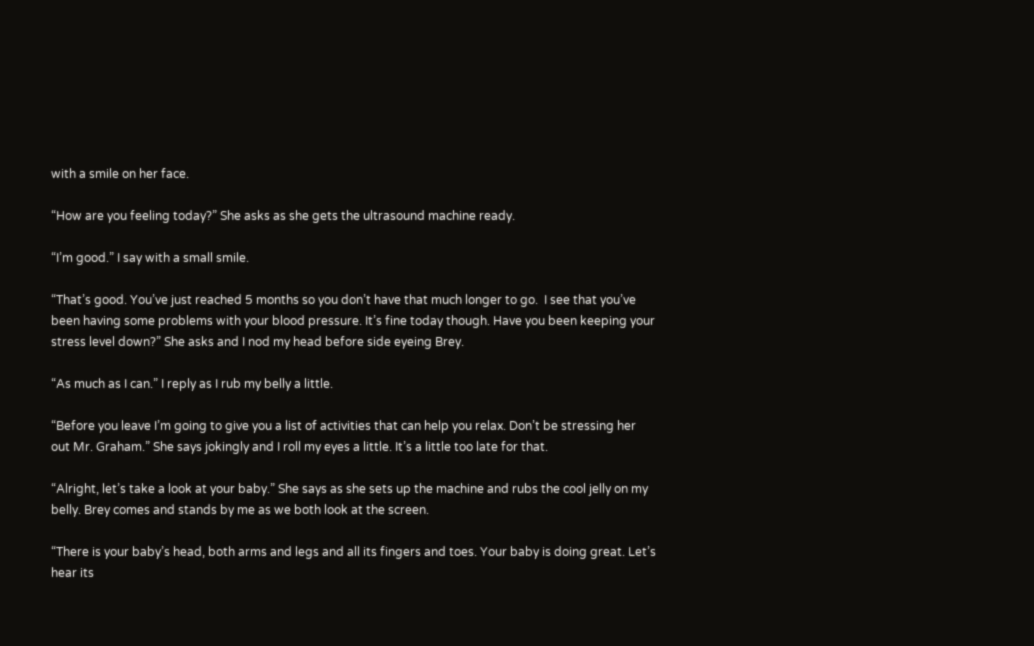with a smile on her face.

“How are you feeling today?” She asks as she gets the ultrasound machine ready.

“I’m good.” I say with a small smile.

“That’s good. You’ve just reached 5 months so you don’t have that much longer to go.  I see that you’ve been having some problems with your blood pressure. It’s fine today though. Have you been keeping your stress level down?” She asks and I nod my head before side eyeing Brey.

“As much as I can.” I reply as I rub my belly a little.

“Before you leave I’m going to give you a list of activities that can help you relax. Don’t be stressing her out Mr. Graham.” She says jokingly and I roll my eyes a little. It’s a little too late for that.

“Alright, let’s take a look at your baby.” She says as she sets up the machine and rubs the cool jelly on my belly. Brey comes and stands by me as we both look at the screen.

“There is your baby’s head, both arms and legs and all its fingers and toes. Your baby is doing great. Let’s hear its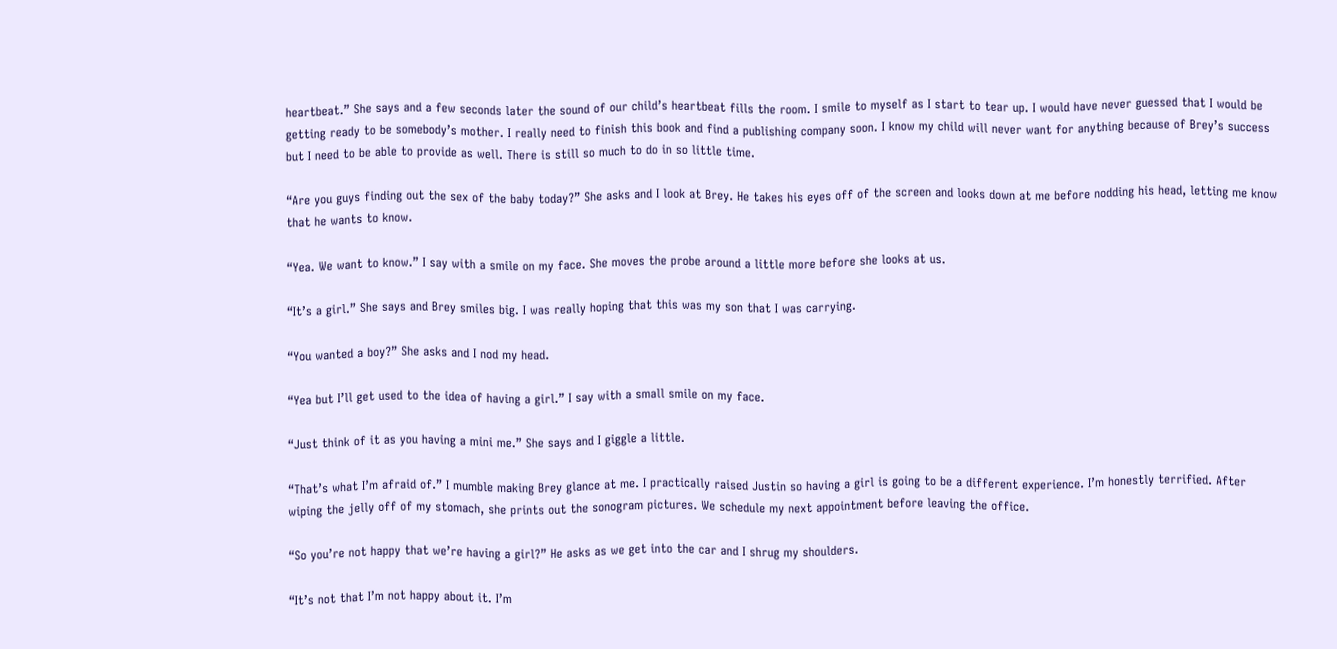heartbeat.” She says and a few seconds later the sound of our child’s heartbeat fills the room. I smile to myself as I start to tear up. I would have never guessed that I would be getting ready to be somebody’s mother. I really need to finish this book and find a publishing company soon. I know my child will never want for anything because of Brey’s success but I need to be able to provide as well. There is still so much to do in so little time.

“Are you guys finding out the sex of the baby today?” She asks and I look at Brey. He takes his eyes off of the screen and looks down at me before nodding his head, letting me know that he wants to know.

“Yea. We want to know.” I say with a smile on my face. She moves the probe around a little more before she looks at us.

“It’s a girl.” She says and Brey smiles big. I was really hoping that this was my son that I was carrying.

“You wanted a boy?” She asks and I nod my head.

“Yea but I’ll get used to the idea of having a girl.” I say with a small smile on my face.

“Just think of it as you having a mini me.” She says and I giggle a little.

“That’s what I’m afraid of.” I mumble making Brey glance at me. I practically raised Justin so having a girl is going to be a different experience. I’m honestly terrified. After wiping the jelly off of my stomach, she prints out the sonogram pictures. We schedule my next appointment before leaving the office.

“So you’re not happy that we’re having a girl?” He asks as we get into the car and I shrug my shoulders.

“It’s not that I’m not happy about it. I’m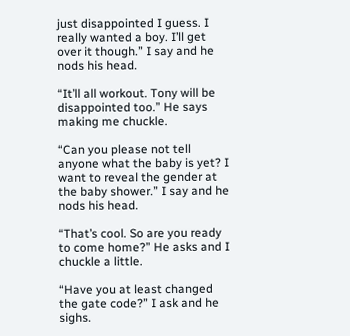just disappointed I guess. I really wanted a boy. I’ll get over it though.” I say and he nods his head.

“It’ll all workout. Tony will be disappointed too.” He says making me chuckle.

“Can you please not tell anyone what the baby is yet? I want to reveal the gender at the baby shower.” I say and he nods his head.

“That’s cool. So are you ready to come home?” He asks and I chuckle a little.

“Have you at least changed the gate code?” I ask and he sighs.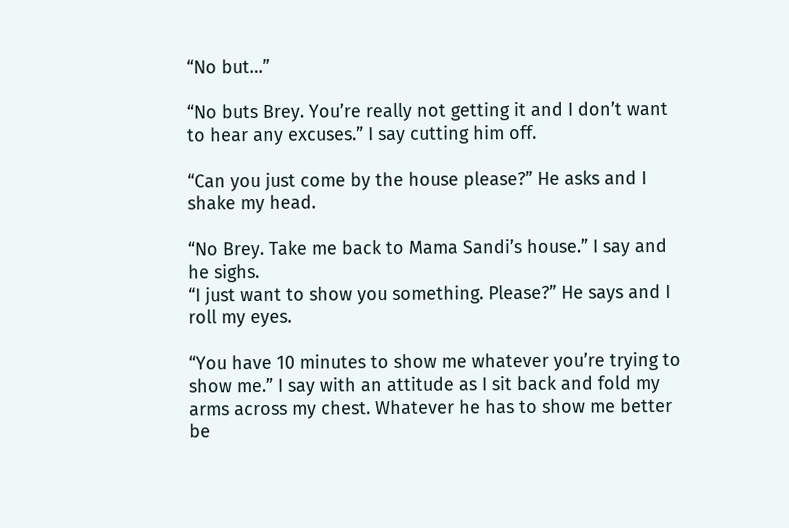“No but…”

“No buts Brey. You’re really not getting it and I don’t want to hear any excuses.” I say cutting him off.

“Can you just come by the house please?” He asks and I shake my head.

“No Brey. Take me back to Mama Sandi’s house.” I say and he sighs.
“I just want to show you something. Please?” He says and I roll my eyes.

“You have 10 minutes to show me whatever you’re trying to show me.” I say with an attitude as I sit back and fold my arms across my chest. Whatever he has to show me better be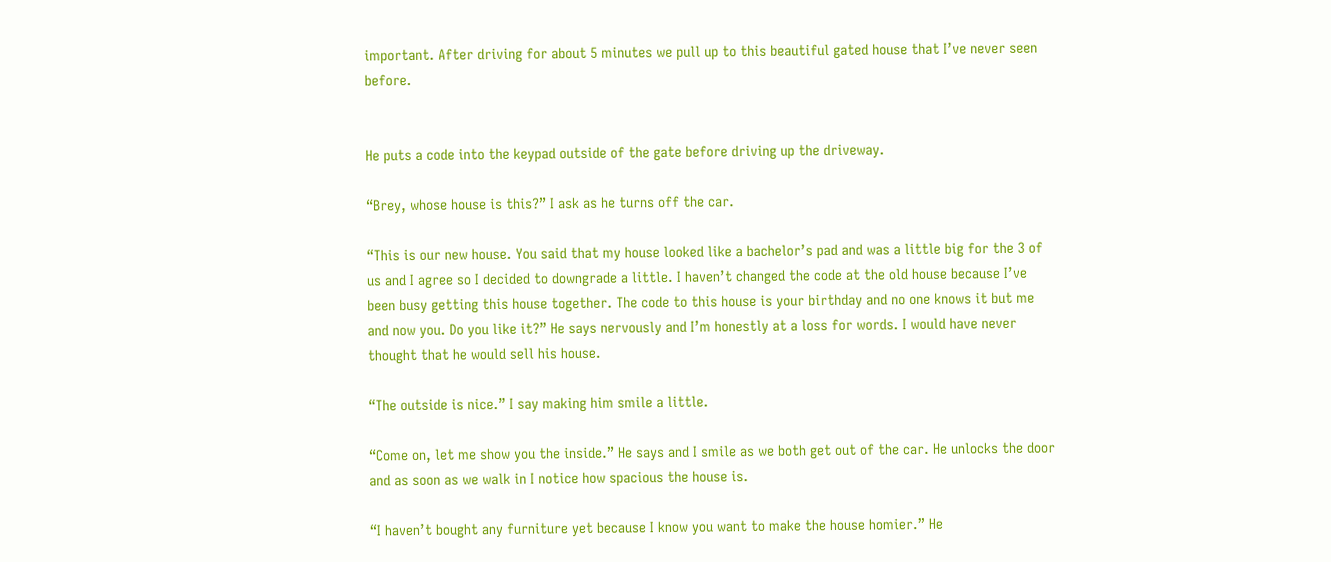important. After driving for about 5 minutes we pull up to this beautiful gated house that I’ve never seen before.


He puts a code into the keypad outside of the gate before driving up the driveway.

“Brey, whose house is this?” I ask as he turns off the car.

“This is our new house. You said that my house looked like a bachelor’s pad and was a little big for the 3 of us and I agree so I decided to downgrade a little. I haven’t changed the code at the old house because I’ve been busy getting this house together. The code to this house is your birthday and no one knows it but me and now you. Do you like it?” He says nervously and I’m honestly at a loss for words. I would have never thought that he would sell his house.

“The outside is nice.” I say making him smile a little.

“Come on, let me show you the inside.” He says and I smile as we both get out of the car. He unlocks the door and as soon as we walk in I notice how spacious the house is.

“I haven’t bought any furniture yet because I know you want to make the house homier.” He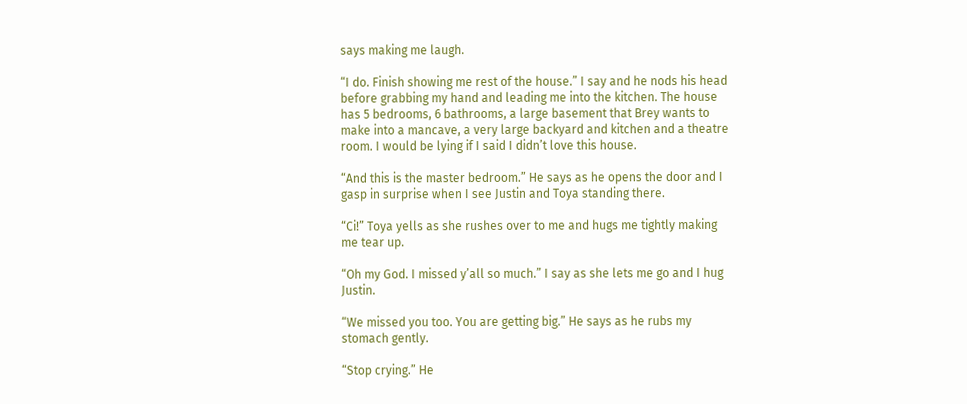says making me laugh.

“I do. Finish showing me rest of the house.” I say and he nods his head before grabbing my hand and leading me into the kitchen. The house has 5 bedrooms, 6 bathrooms, a large basement that Brey wants to make into a mancave, a very large backyard and kitchen and a theatre room. I would be lying if I said I didn’t love this house.

“And this is the master bedroom.” He says as he opens the door and I gasp in surprise when I see Justin and Toya standing there.

“Ci!” Toya yells as she rushes over to me and hugs me tightly making me tear up.

“Oh my God. I missed y’all so much.” I say as she lets me go and I hug Justin.

“We missed you too. You are getting big.” He says as he rubs my stomach gently.

“Stop crying.” He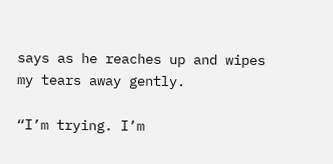says as he reaches up and wipes my tears away gently.

“I’m trying. I’m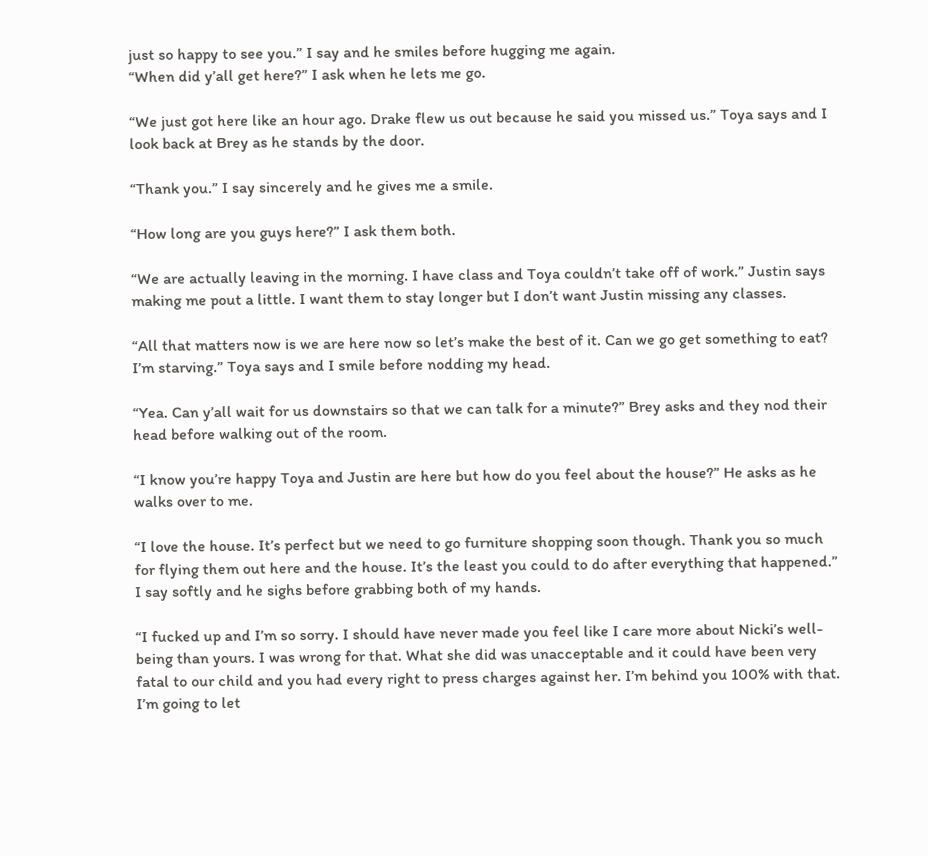just so happy to see you.” I say and he smiles before hugging me again.
“When did y’all get here?” I ask when he lets me go.

“We just got here like an hour ago. Drake flew us out because he said you missed us.” Toya says and I look back at Brey as he stands by the door.

“Thank you.” I say sincerely and he gives me a smile.

“How long are you guys here?” I ask them both.

“We are actually leaving in the morning. I have class and Toya couldn’t take off of work.” Justin says making me pout a little. I want them to stay longer but I don’t want Justin missing any classes.

“All that matters now is we are here now so let’s make the best of it. Can we go get something to eat? I’m starving.” Toya says and I smile before nodding my head.

“Yea. Can y’all wait for us downstairs so that we can talk for a minute?” Brey asks and they nod their head before walking out of the room.

“I know you’re happy Toya and Justin are here but how do you feel about the house?” He asks as he walks over to me.

“I love the house. It’s perfect but we need to go furniture shopping soon though. Thank you so much for flying them out here and the house. It’s the least you could to do after everything that happened.”  I say softly and he sighs before grabbing both of my hands.

“I fucked up and I’m so sorry. I should have never made you feel like I care more about Nicki’s well-being than yours. I was wrong for that. What she did was unacceptable and it could have been very fatal to our child and you had every right to press charges against her. I’m behind you 100% with that. I’m going to let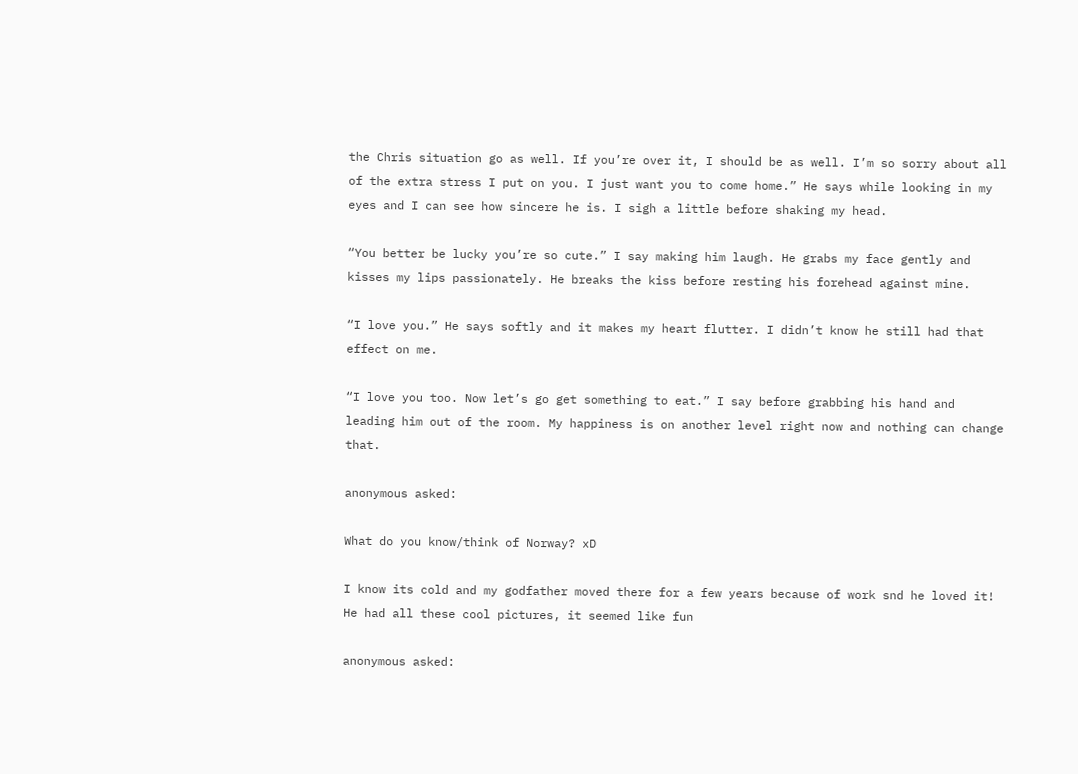the Chris situation go as well. If you’re over it, I should be as well. I’m so sorry about all of the extra stress I put on you. I just want you to come home.” He says while looking in my eyes and I can see how sincere he is. I sigh a little before shaking my head.

“You better be lucky you’re so cute.” I say making him laugh. He grabs my face gently and kisses my lips passionately. He breaks the kiss before resting his forehead against mine.

“I love you.” He says softly and it makes my heart flutter. I didn’t know he still had that effect on me.

“I love you too. Now let’s go get something to eat.” I say before grabbing his hand and leading him out of the room. My happiness is on another level right now and nothing can change that.

anonymous asked:

What do you know/think of Norway? xD

I know its cold and my godfather moved there for a few years because of work snd he loved it! He had all these cool pictures, it seemed like fun

anonymous asked: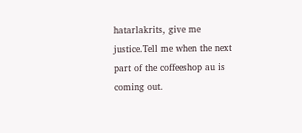hatarlakrits, give me justice.Tell me when the next part of the coffeeshop au is coming out.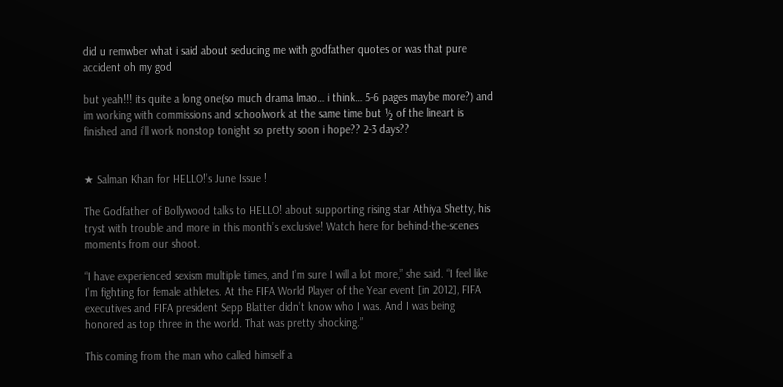did u remwber what i said about seducing me with godfather quotes or was that pure accident oh my god

but yeah!!! its quite a long one(so much drama lmao… i think… 5-6 pages maybe more?) and im working with commissions and schoolwork at the same time but ½ of the lineart is finished and i’ll work nonstop tonight so pretty soon i hope?? 2-3 days??


★ Salman Khan for HELLO!’s June Issue !

The Godfather of Bollywood talks to HELLO! about supporting rising star Athiya Shetty, his tryst with trouble and more in this month’s exclusive! Watch here for behind-the-scenes moments from our shoot.

“I have experienced sexism multiple times, and I’m sure I will a lot more,” she said. “I feel like I’m fighting for female athletes. At the FIFA World Player of the Year event [in 2012], FIFA executives and FIFA president Sepp Blatter didn’t know who I was. And I was being honored as top three in the world. That was pretty shocking.”

This coming from the man who called himself a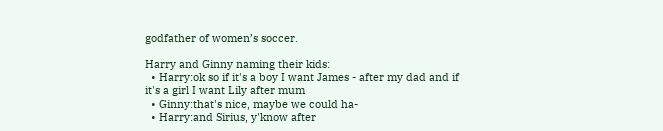godfather of women’s soccer.

Harry and Ginny naming their kids:
  • Harry:ok so if it's a boy I want James - after my dad and if it's a girl I want Lily after mum
  • Ginny:that's nice, maybe we could ha-
  • Harry:and Sirius, y'know after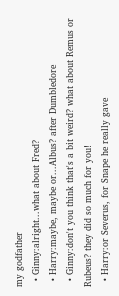my godfather
  • Ginny:alright...what about Fred?
  • Harry:maybe, maybe or...Albus? after Dumbledore
  • Ginny:don't you think that's a bit weird? what about Remus or Rubeus? they did so much for you!
  • Harry:or Severus, for Snape he really gave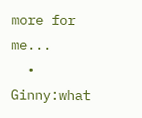more for me...
  • Ginny:what